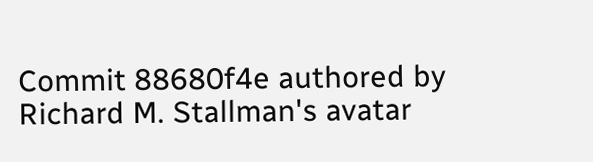Commit 88680f4e authored by Richard M. Stallman's avatar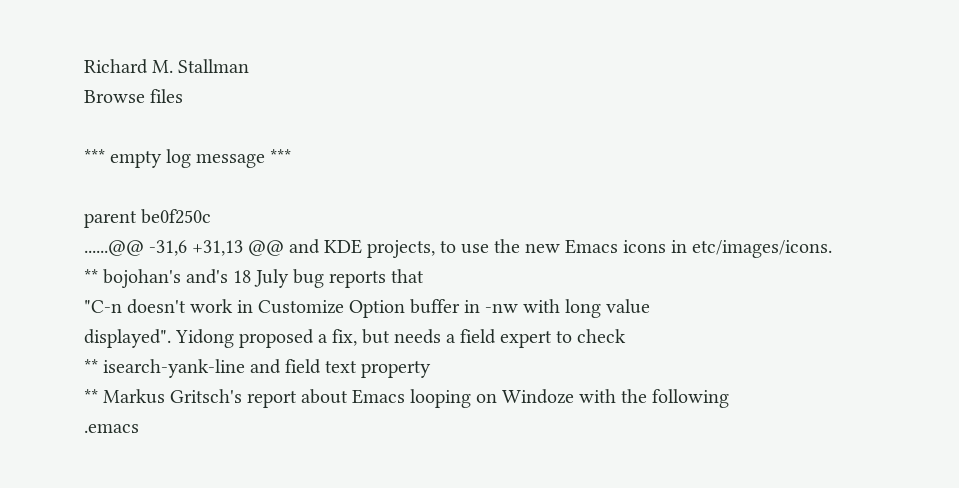Richard M. Stallman
Browse files

*** empty log message ***

parent be0f250c
......@@ -31,6 +31,13 @@ and KDE projects, to use the new Emacs icons in etc/images/icons.
** bojohan's and's 18 July bug reports that
"C-n doesn't work in Customize Option buffer in -nw with long value
displayed". Yidong proposed a fix, but needs a field expert to check
** isearch-yank-line and field text property
** Markus Gritsch's report about Emacs looping on Windoze with the following
.emacs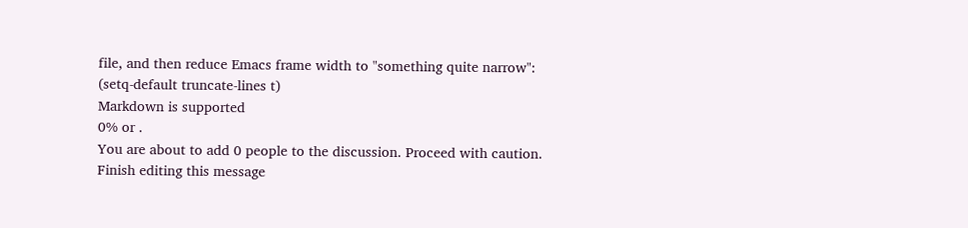file, and then reduce Emacs frame width to "something quite narrow":
(setq-default truncate-lines t)
Markdown is supported
0% or .
You are about to add 0 people to the discussion. Proceed with caution.
Finish editing this message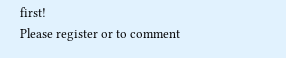first!
Please register or to comment